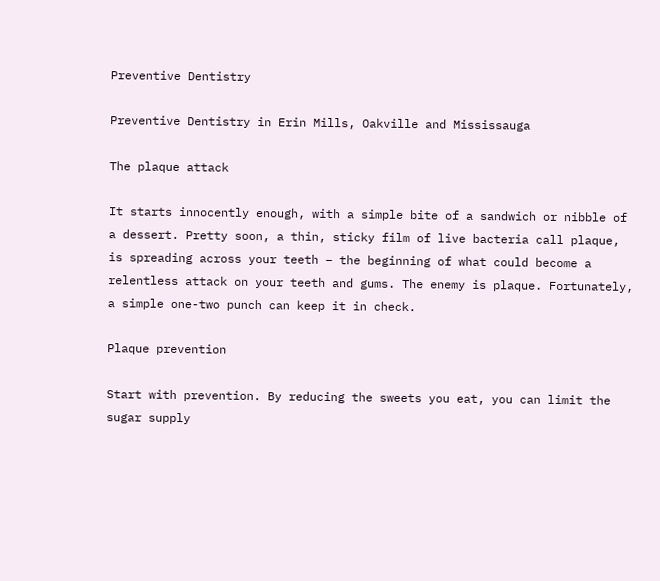Preventive Dentistry

Preventive Dentistry in Erin Mills, Oakville and Mississauga

The plaque attack

It starts innocently enough, with a simple bite of a sandwich or nibble of a dessert. Pretty soon, a thin, sticky film of live bacteria call plaque, is spreading across your teeth – the beginning of what could become a relentless attack on your teeth and gums. The enemy is plaque. Fortunately, a simple one-two punch can keep it in check.

Plaque prevention

Start with prevention. By reducing the sweets you eat, you can limit the sugar supply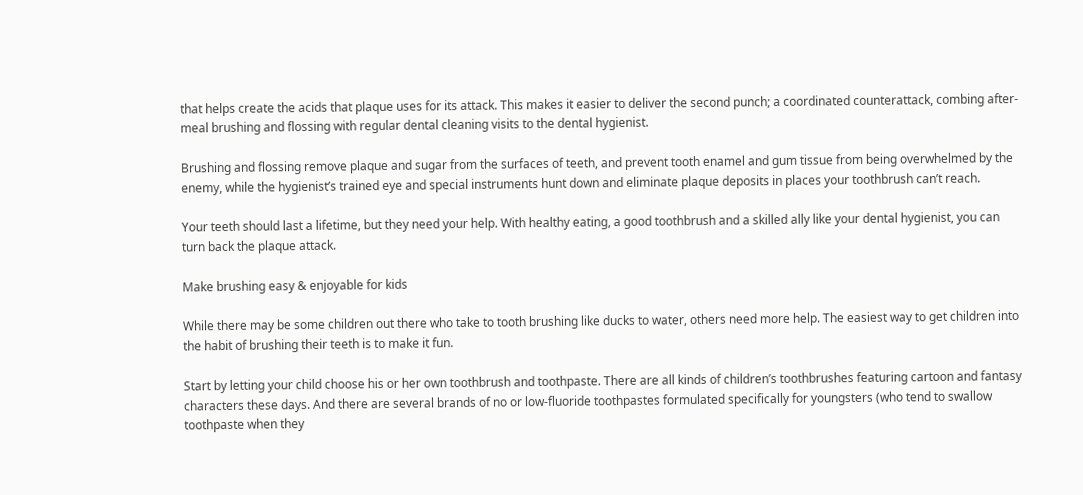that helps create the acids that plaque uses for its attack. This makes it easier to deliver the second punch; a coordinated counterattack, combing after-meal brushing and flossing with regular dental cleaning visits to the dental hygienist.

Brushing and flossing remove plaque and sugar from the surfaces of teeth, and prevent tooth enamel and gum tissue from being overwhelmed by the enemy, while the hygienist’s trained eye and special instruments hunt down and eliminate plaque deposits in places your toothbrush can’t reach.

Your teeth should last a lifetime, but they need your help. With healthy eating, a good toothbrush and a skilled ally like your dental hygienist, you can turn back the plaque attack.

Make brushing easy & enjoyable for kids

While there may be some children out there who take to tooth brushing like ducks to water, others need more help. The easiest way to get children into the habit of brushing their teeth is to make it fun.

Start by letting your child choose his or her own toothbrush and toothpaste. There are all kinds of children’s toothbrushes featuring cartoon and fantasy characters these days. And there are several brands of no or low-fluoride toothpastes formulated specifically for youngsters (who tend to swallow toothpaste when they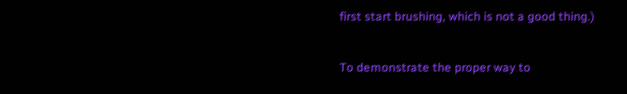first start brushing, which is not a good thing.)

To demonstrate the proper way to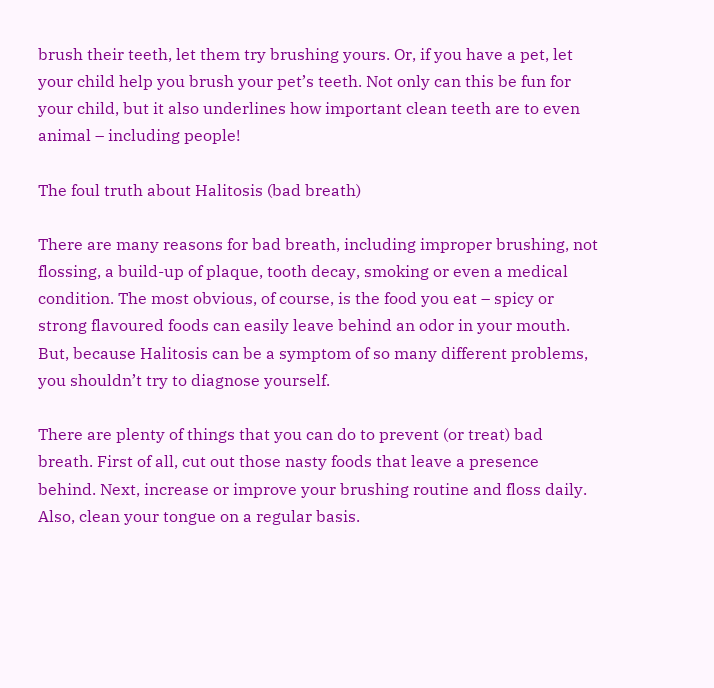brush their teeth, let them try brushing yours. Or, if you have a pet, let your child help you brush your pet’s teeth. Not only can this be fun for your child, but it also underlines how important clean teeth are to even animal – including people!

The foul truth about Halitosis (bad breath)

There are many reasons for bad breath, including improper brushing, not flossing, a build-up of plaque, tooth decay, smoking or even a medical condition. The most obvious, of course, is the food you eat – spicy or strong flavoured foods can easily leave behind an odor in your mouth. But, because Halitosis can be a symptom of so many different problems, you shouldn’t try to diagnose yourself.

There are plenty of things that you can do to prevent (or treat) bad breath. First of all, cut out those nasty foods that leave a presence behind. Next, increase or improve your brushing routine and floss daily. Also, clean your tongue on a regular basis.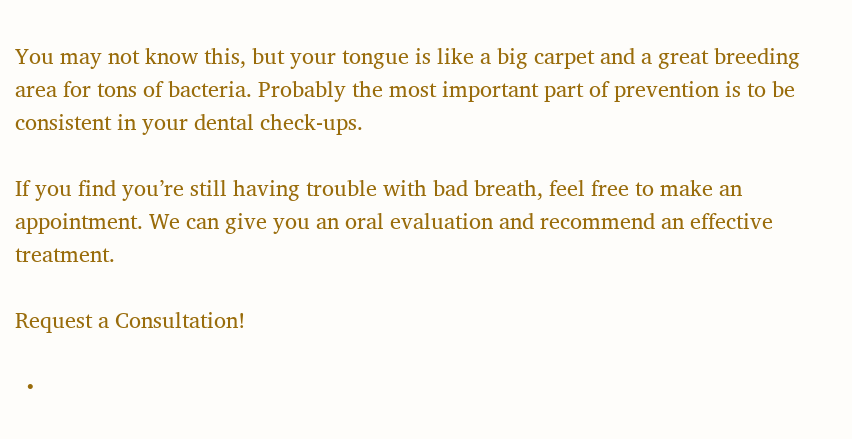You may not know this, but your tongue is like a big carpet and a great breeding area for tons of bacteria. Probably the most important part of prevention is to be consistent in your dental check-ups.

If you find you’re still having trouble with bad breath, feel free to make an appointment. We can give you an oral evaluation and recommend an effective treatment.

Request a Consultation!

  •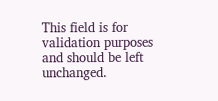This field is for validation purposes and should be left unchanged.